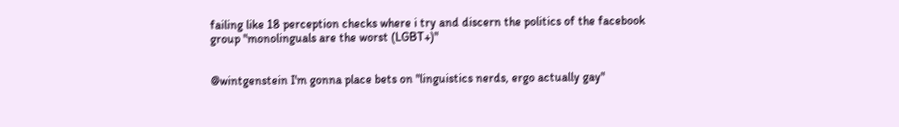failing like 18 perception checks where i try and discern the politics of the facebook group "monolinguals are the worst (LGBT+)"


@wintgenstein I'm gonna place bets on "linguistics nerds, ergo actually gay"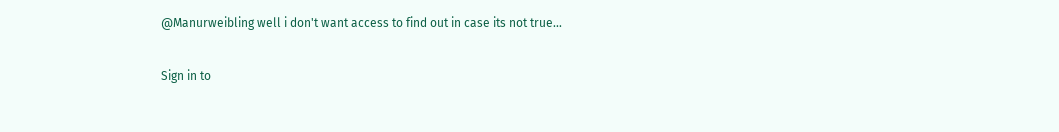@Manurweibling well i don't want access to find out in case its not true...

Sign in to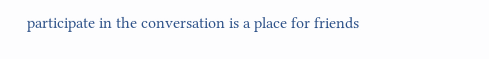participate in the conversation is a place for friends